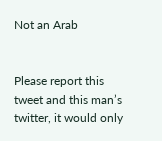Not an Arab


Please report this tweet and this man’s twitter, it would only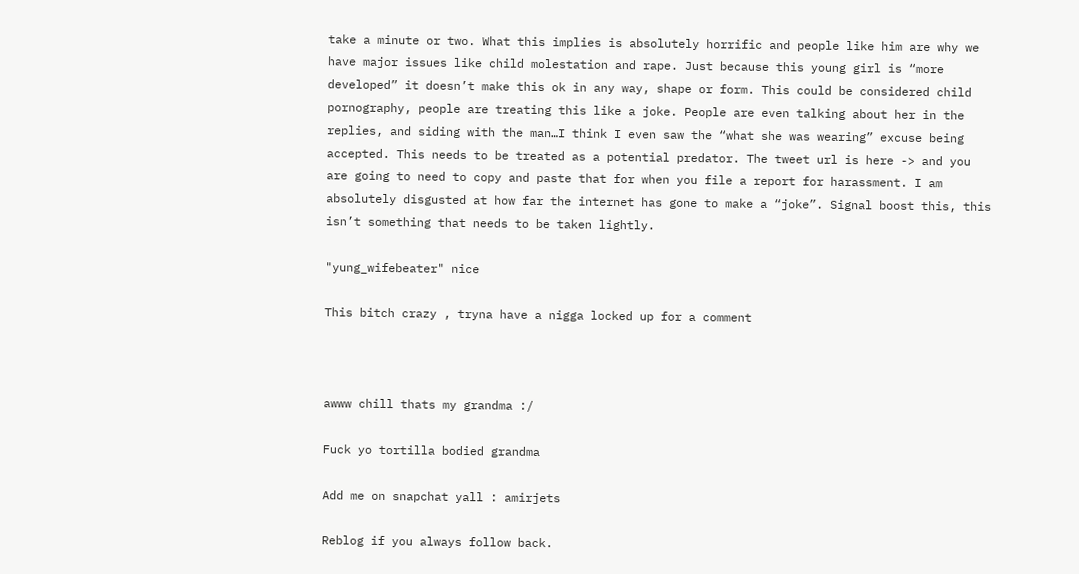take a minute or two. What this implies is absolutely horrific and people like him are why we have major issues like child molestation and rape. Just because this young girl is “more developed” it doesn’t make this ok in any way, shape or form. This could be considered child pornography, people are treating this like a joke. People are even talking about her in the replies, and siding with the man…I think I even saw the “what she was wearing” excuse being accepted. This needs to be treated as a potential predator. The tweet url is here -> and you are going to need to copy and paste that for when you file a report for harassment. I am absolutely disgusted at how far the internet has gone to make a “joke”. Signal boost this, this isn’t something that needs to be taken lightly.

"yung_wifebeater" nice

This bitch crazy , tryna have a nigga locked up for a comment



awww chill thats my grandma :/

Fuck yo tortilla bodied grandma

Add me on snapchat yall : amirjets

Reblog if you always follow back.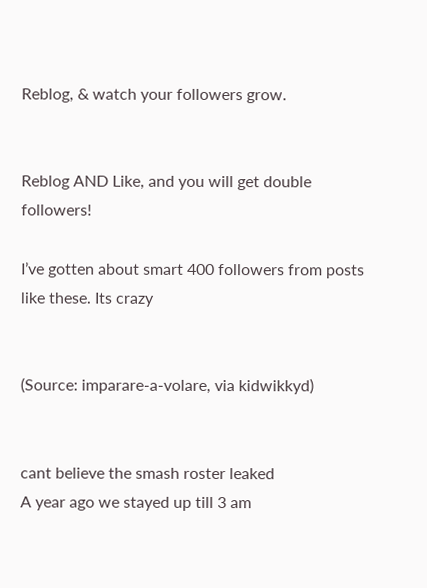Reblog, & watch your followers grow.


Reblog AND Like, and you will get double followers!

I’ve gotten about smart 400 followers from posts like these. Its crazy


(Source: imparare-a-volare, via kidwikkyd)


cant believe the smash roster leaked
A year ago we stayed up till 3 am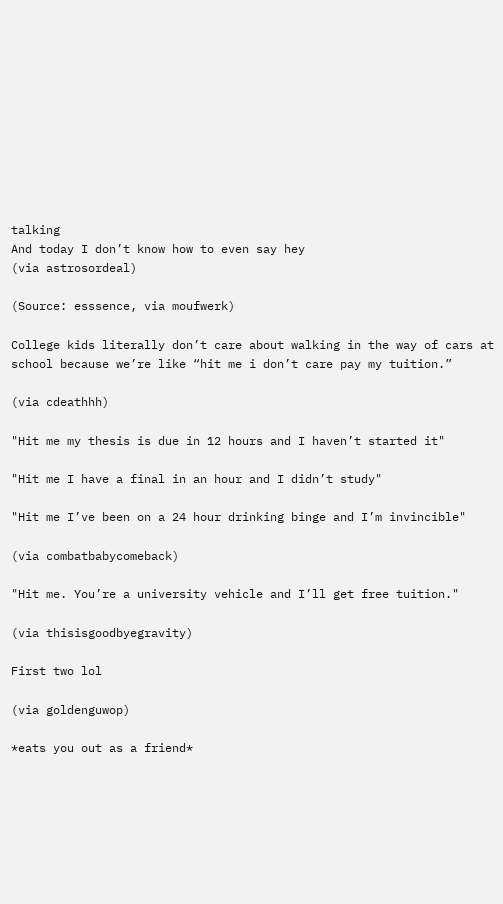talking
And today I don’t know how to even say hey
(via astrosordeal)

(Source: esssence, via moufwerk)

College kids literally don’t care about walking in the way of cars at school because we’re like “hit me i don’t care pay my tuition.”

(via cdeathhh)

"Hit me my thesis is due in 12 hours and I haven’t started it"

"Hit me I have a final in an hour and I didn’t study"

"Hit me I’ve been on a 24 hour drinking binge and I’m invincible"

(via combatbabycomeback)

"Hit me. You’re a university vehicle and I’ll get free tuition."

(via thisisgoodbyegravity)

First two lol

(via goldenguwop)

*eats you out as a friend*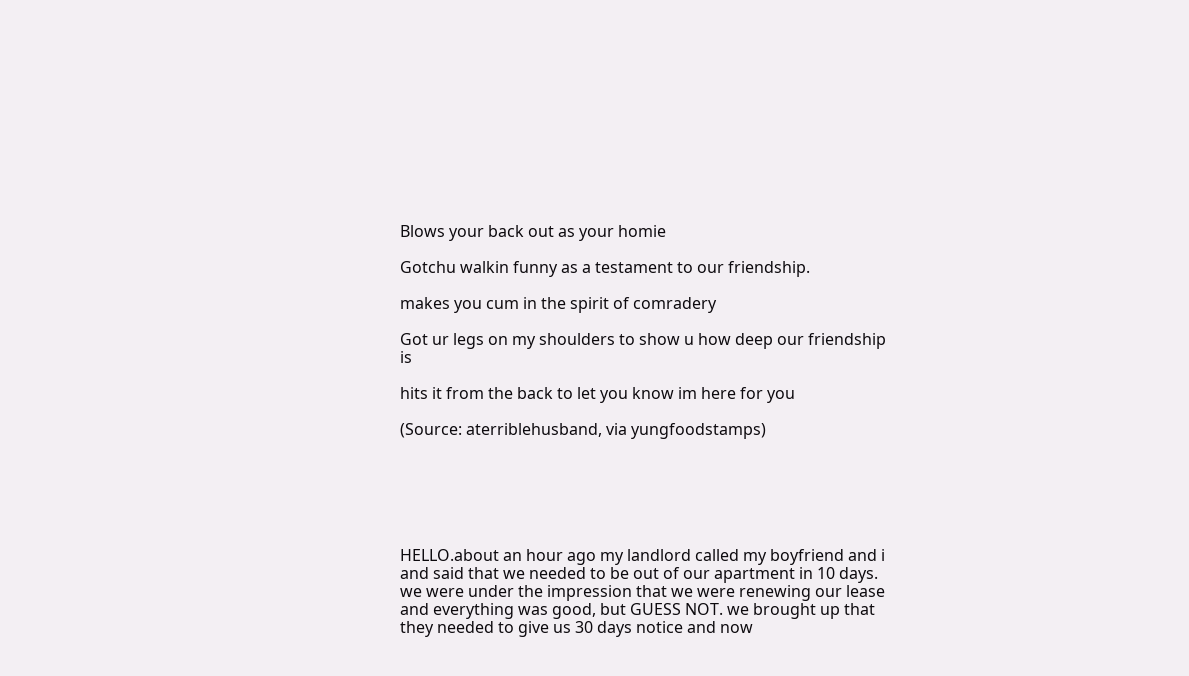Blows your back out as your homie

Gotchu walkin funny as a testament to our friendship.

makes you cum in the spirit of comradery

Got ur legs on my shoulders to show u how deep our friendship is

hits it from the back to let you know im here for you

(Source: aterriblehusband, via yungfoodstamps)






HELLO.about an hour ago my landlord called my boyfriend and i and said that we needed to be out of our apartment in 10 days. we were under the impression that we were renewing our lease and everything was good, but GUESS NOT. we brought up that they needed to give us 30 days notice and now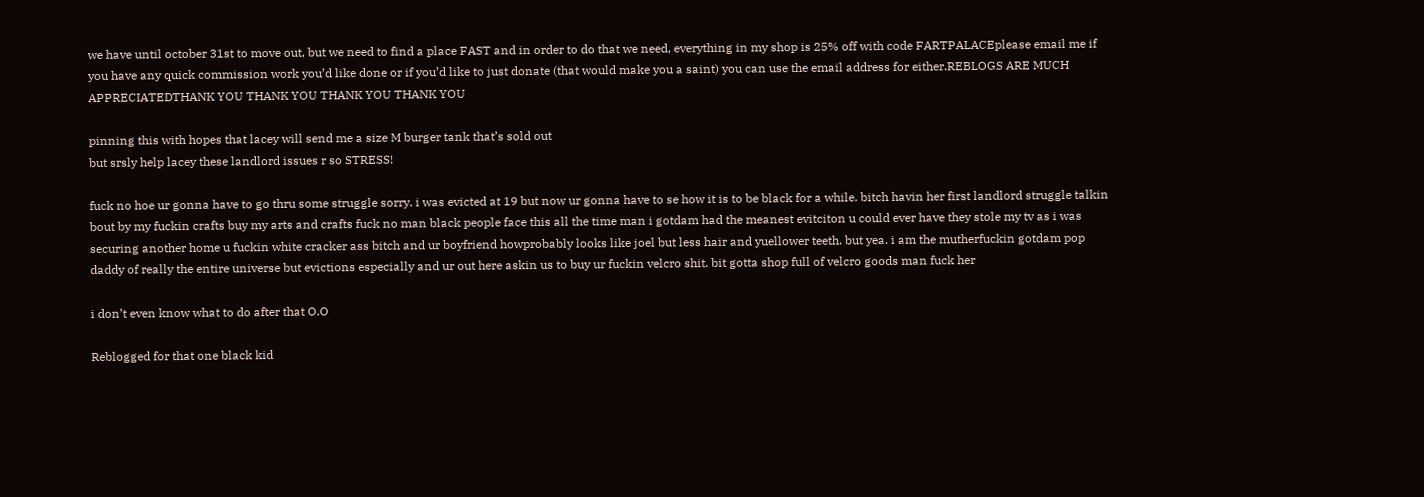we have until october 31st to move out, but we need to find a place FAST and in order to do that we need, everything in my shop is 25% off with code FARTPALACEplease email me if you have any quick commission work you’d like done or if you’d like to just donate (that would make you a saint) you can use the email address for either.REBLOGS ARE MUCH APPRECIATEDTHANK YOU THANK YOU THANK YOU THANK YOU

pinning this with hopes that lacey will send me a size M burger tank that’s sold out
but srsly help lacey these landlord issues r so STRESS!

fuck no hoe ur gonna have to go thru some struggle sorry. i was evicted at 19 but now ur gonna have to se how it is to be black for a while. bitch havin her first landlord struggle talkin bout by my fuckin crafts buy my arts and crafts fuck no man black people face this all the time man i gotdam had the meanest evitciton u could ever have they stole my tv as i was securing another home u fuckin white cracker ass bitch and ur boyfriend howprobably looks like joel but less hair and yuellower teeth. but yea. i am the mutherfuckin gotdam pop daddy of really the entire universe but evictions especially and ur out here askin us to buy ur fuckin velcro shit. bit gotta shop full of velcro goods man fuck her

i don’t even know what to do after that O.O

Reblogged for that one black kid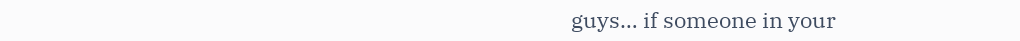guys… if someone in your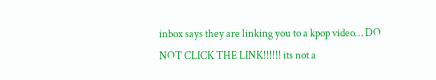inbox says they are linking you to a kpop video… DO NOT CLICK THE LINK!!!!!! its not a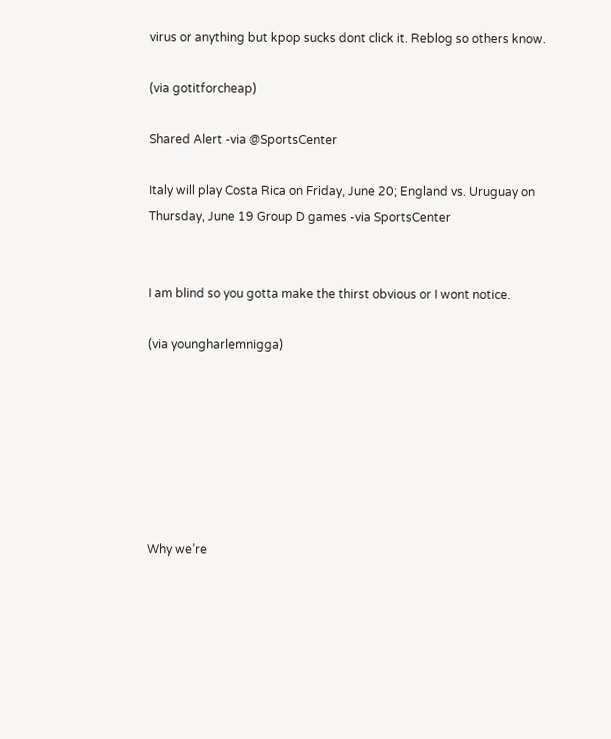virus or anything but kpop sucks dont click it. Reblog so others know.

(via gotitforcheap)

Shared Alert -via @SportsCenter

Italy will play Costa Rica on Friday, June 20; England vs. Uruguay on Thursday, June 19 Group D games -via SportsCenter


I am blind so you gotta make the thirst obvious or I wont notice.

(via youngharlemnigga)







Why we’re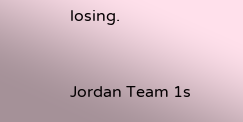losing.


Jordan Team 1s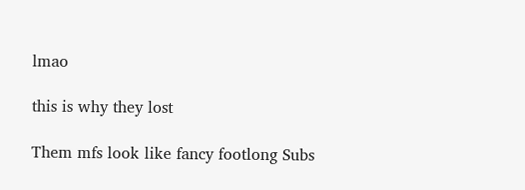lmao

this is why they lost

Them mfs look like fancy footlong Subs